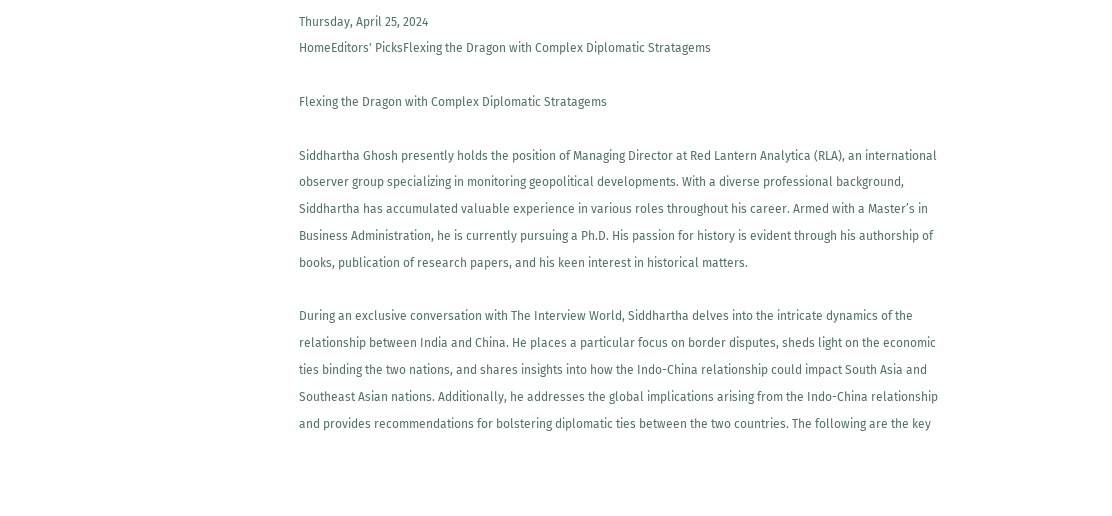Thursday, April 25, 2024
HomeEditors' PicksFlexing the Dragon with Complex Diplomatic Stratagems

Flexing the Dragon with Complex Diplomatic Stratagems

Siddhartha Ghosh presently holds the position of Managing Director at Red Lantern Analytica (RLA), an international observer group specializing in monitoring geopolitical developments. With a diverse professional background, Siddhartha has accumulated valuable experience in various roles throughout his career. Armed with a Master’s in Business Administration, he is currently pursuing a Ph.D. His passion for history is evident through his authorship of books, publication of research papers, and his keen interest in historical matters.

During an exclusive conversation with The Interview World, Siddhartha delves into the intricate dynamics of the relationship between India and China. He places a particular focus on border disputes, sheds light on the economic ties binding the two nations, and shares insights into how the Indo-China relationship could impact South Asia and Southeast Asian nations. Additionally, he addresses the global implications arising from the Indo-China relationship and provides recommendations for bolstering diplomatic ties between the two countries. The following are the key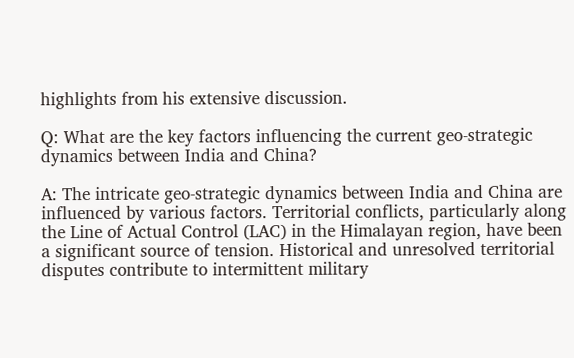highlights from his extensive discussion.

Q: What are the key factors influencing the current geo-strategic dynamics between India and China?

A: The intricate geo-strategic dynamics between India and China are influenced by various factors. Territorial conflicts, particularly along the Line of Actual Control (LAC) in the Himalayan region, have been a significant source of tension. Historical and unresolved territorial disputes contribute to intermittent military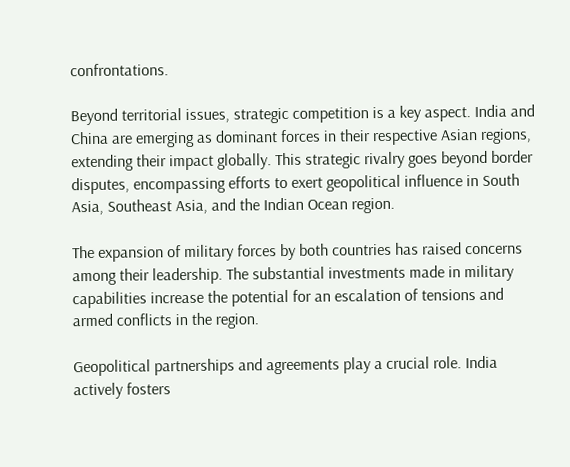confrontations.

Beyond territorial issues, strategic competition is a key aspect. India and China are emerging as dominant forces in their respective Asian regions, extending their impact globally. This strategic rivalry goes beyond border disputes, encompassing efforts to exert geopolitical influence in South Asia, Southeast Asia, and the Indian Ocean region.

The expansion of military forces by both countries has raised concerns among their leadership. The substantial investments made in military capabilities increase the potential for an escalation of tensions and armed conflicts in the region.

Geopolitical partnerships and agreements play a crucial role. India actively fosters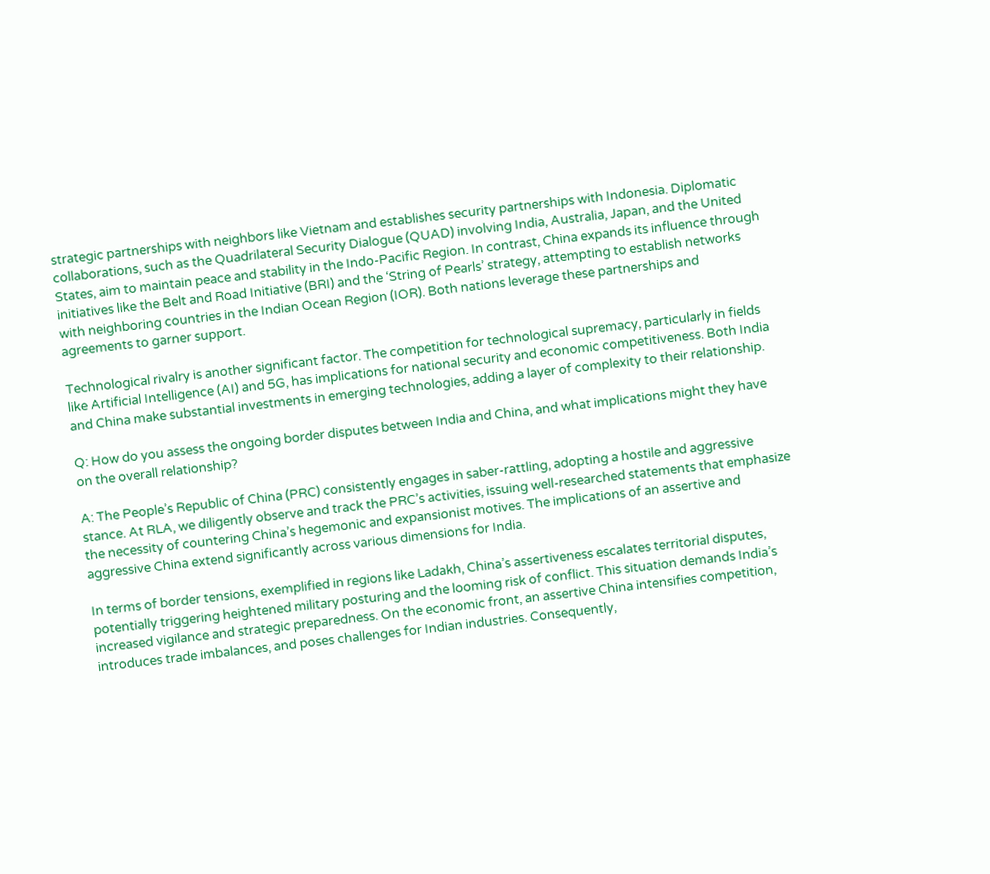strategic partnerships with neighbors like Vietnam and establishes security partnerships with Indonesia. Diplomatic collaborations, such as the Quadrilateral Security Dialogue (QUAD) involving India, Australia, Japan, and the United States, aim to maintain peace and stability in the Indo-Pacific Region. In contrast, China expands its influence through initiatives like the Belt and Road Initiative (BRI) and the ‘String of Pearls’ strategy, attempting to establish networks with neighboring countries in the Indian Ocean Region (IOR). Both nations leverage these partnerships and agreements to garner support.

Technological rivalry is another significant factor. The competition for technological supremacy, particularly in fields like Artificial Intelligence (AI) and 5G, has implications for national security and economic competitiveness. Both India and China make substantial investments in emerging technologies, adding a layer of complexity to their relationship.

Q: How do you assess the ongoing border disputes between India and China, and what implications might they have on the overall relationship?

A: The People’s Republic of China (PRC) consistently engages in saber-rattling, adopting a hostile and aggressive stance. At RLA, we diligently observe and track the PRC’s activities, issuing well-researched statements that emphasize the necessity of countering China’s hegemonic and expansionist motives. The implications of an assertive and aggressive China extend significantly across various dimensions for India.

In terms of border tensions, exemplified in regions like Ladakh, China’s assertiveness escalates territorial disputes, potentially triggering heightened military posturing and the looming risk of conflict. This situation demands India’s increased vigilance and strategic preparedness. On the economic front, an assertive China intensifies competition, introduces trade imbalances, and poses challenges for Indian industries. Consequently,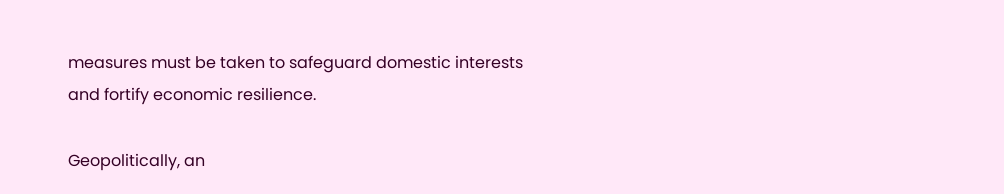measures must be taken to safeguard domestic interests and fortify economic resilience.

Geopolitically, an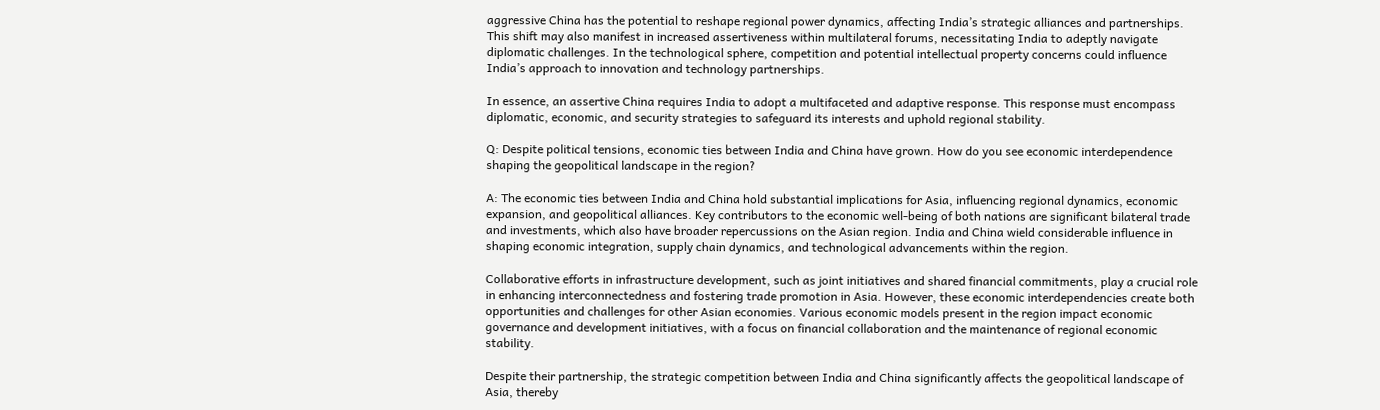aggressive China has the potential to reshape regional power dynamics, affecting India’s strategic alliances and partnerships. This shift may also manifest in increased assertiveness within multilateral forums, necessitating India to adeptly navigate diplomatic challenges. In the technological sphere, competition and potential intellectual property concerns could influence India’s approach to innovation and technology partnerships.

In essence, an assertive China requires India to adopt a multifaceted and adaptive response. This response must encompass diplomatic, economic, and security strategies to safeguard its interests and uphold regional stability.

Q: Despite political tensions, economic ties between India and China have grown. How do you see economic interdependence shaping the geopolitical landscape in the region?

A: The economic ties between India and China hold substantial implications for Asia, influencing regional dynamics, economic expansion, and geopolitical alliances. Key contributors to the economic well-being of both nations are significant bilateral trade and investments, which also have broader repercussions on the Asian region. India and China wield considerable influence in shaping economic integration, supply chain dynamics, and technological advancements within the region.

Collaborative efforts in infrastructure development, such as joint initiatives and shared financial commitments, play a crucial role in enhancing interconnectedness and fostering trade promotion in Asia. However, these economic interdependencies create both opportunities and challenges for other Asian economies. Various economic models present in the region impact economic governance and development initiatives, with a focus on financial collaboration and the maintenance of regional economic stability.

Despite their partnership, the strategic competition between India and China significantly affects the geopolitical landscape of Asia, thereby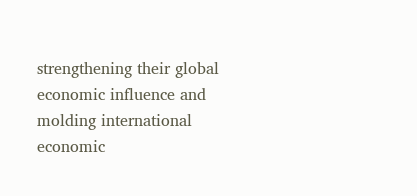strengthening their global economic influence and molding international economic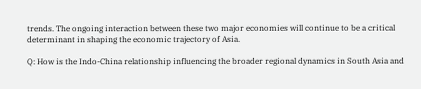trends. The ongoing interaction between these two major economies will continue to be a critical determinant in shaping the economic trajectory of Asia.

Q: How is the Indo-China relationship influencing the broader regional dynamics in South Asia and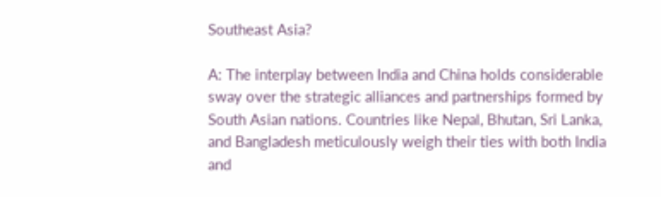Southeast Asia?

A: The interplay between India and China holds considerable sway over the strategic alliances and partnerships formed by South Asian nations. Countries like Nepal, Bhutan, Sri Lanka, and Bangladesh meticulously weigh their ties with both India and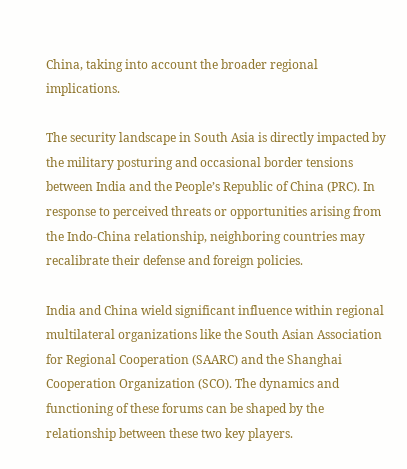China, taking into account the broader regional implications.

The security landscape in South Asia is directly impacted by the military posturing and occasional border tensions between India and the People’s Republic of China (PRC). In response to perceived threats or opportunities arising from the Indo-China relationship, neighboring countries may recalibrate their defense and foreign policies.

India and China wield significant influence within regional multilateral organizations like the South Asian Association for Regional Cooperation (SAARC) and the Shanghai Cooperation Organization (SCO). The dynamics and functioning of these forums can be shaped by the relationship between these two key players.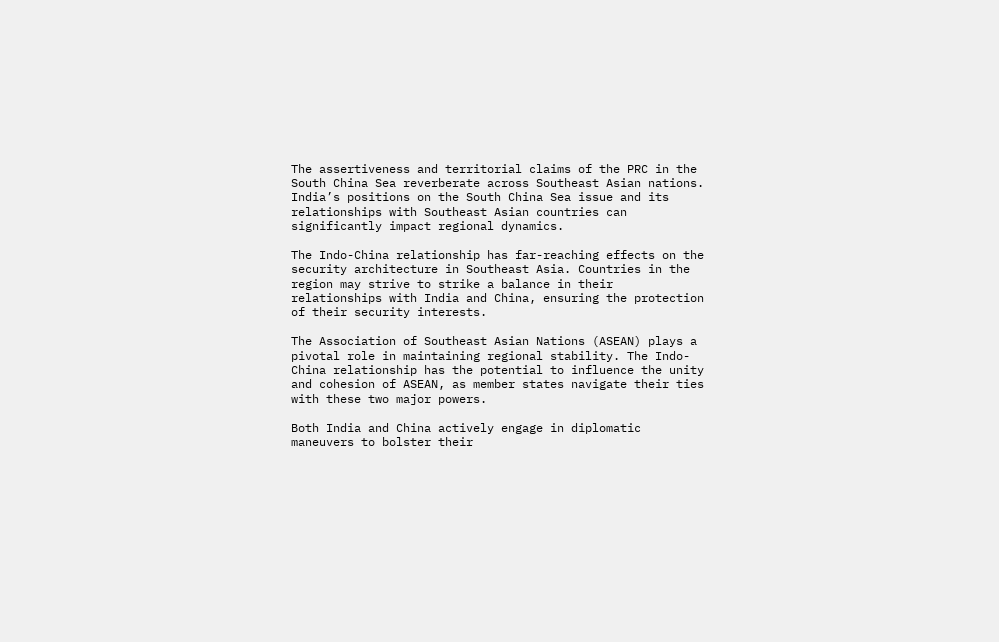The assertiveness and territorial claims of the PRC in the South China Sea reverberate across Southeast Asian nations. India’s positions on the South China Sea issue and its relationships with Southeast Asian countries can significantly impact regional dynamics.

The Indo-China relationship has far-reaching effects on the security architecture in Southeast Asia. Countries in the region may strive to strike a balance in their relationships with India and China, ensuring the protection of their security interests.

The Association of Southeast Asian Nations (ASEAN) plays a pivotal role in maintaining regional stability. The Indo-China relationship has the potential to influence the unity and cohesion of ASEAN, as member states navigate their ties with these two major powers.

Both India and China actively engage in diplomatic maneuvers to bolster their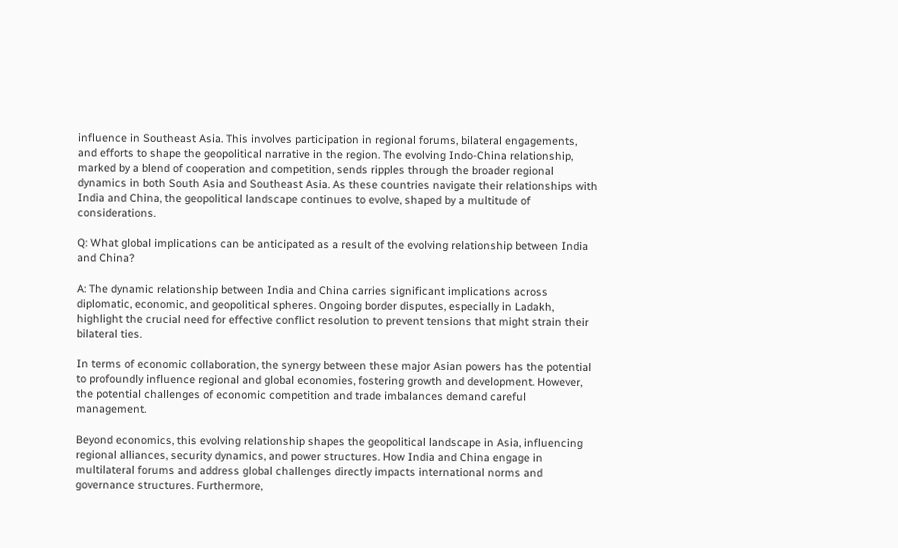influence in Southeast Asia. This involves participation in regional forums, bilateral engagements, and efforts to shape the geopolitical narrative in the region. The evolving Indo-China relationship, marked by a blend of cooperation and competition, sends ripples through the broader regional dynamics in both South Asia and Southeast Asia. As these countries navigate their relationships with India and China, the geopolitical landscape continues to evolve, shaped by a multitude of considerations.

Q: What global implications can be anticipated as a result of the evolving relationship between India and China?

A: The dynamic relationship between India and China carries significant implications across diplomatic, economic, and geopolitical spheres. Ongoing border disputes, especially in Ladakh, highlight the crucial need for effective conflict resolution to prevent tensions that might strain their bilateral ties.

In terms of economic collaboration, the synergy between these major Asian powers has the potential to profoundly influence regional and global economies, fostering growth and development. However, the potential challenges of economic competition and trade imbalances demand careful management.

Beyond economics, this evolving relationship shapes the geopolitical landscape in Asia, influencing regional alliances, security dynamics, and power structures. How India and China engage in multilateral forums and address global challenges directly impacts international norms and governance structures. Furthermore,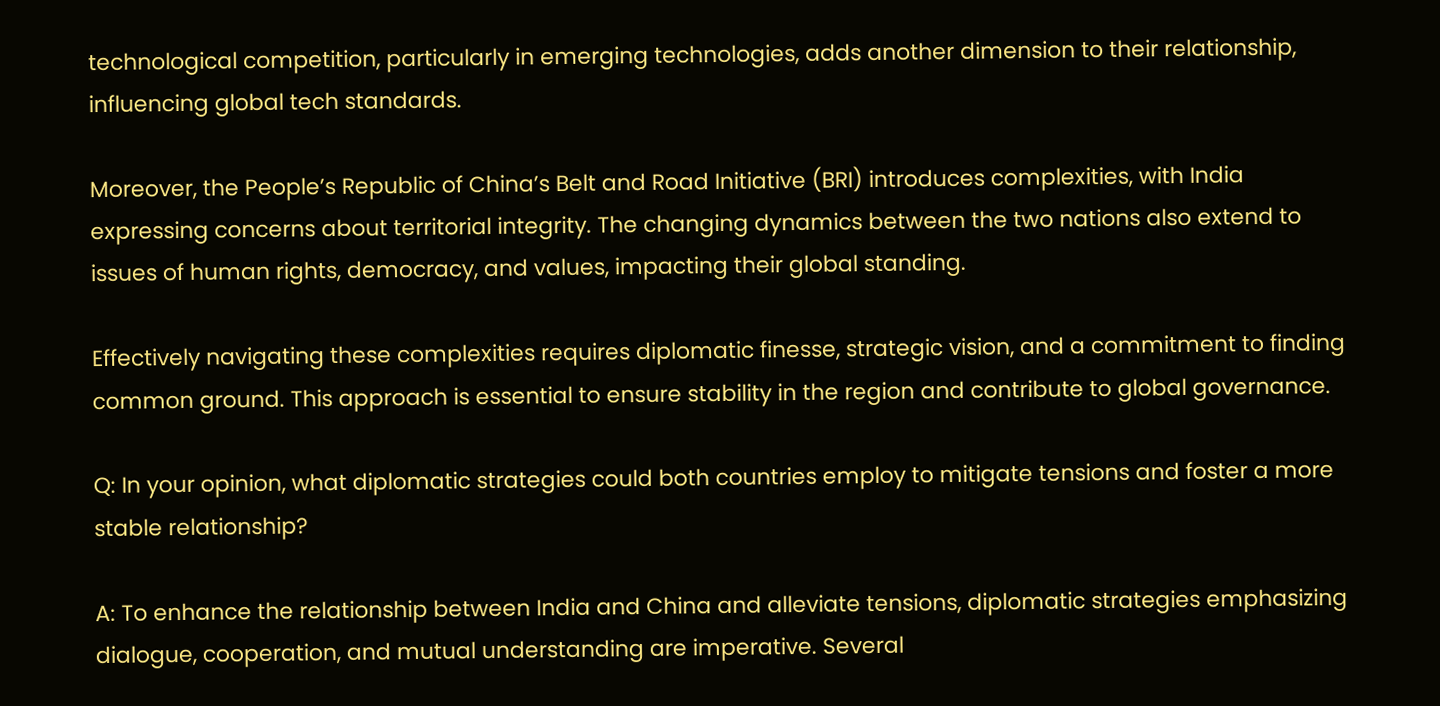technological competition, particularly in emerging technologies, adds another dimension to their relationship, influencing global tech standards.

Moreover, the People’s Republic of China’s Belt and Road Initiative (BRI) introduces complexities, with India expressing concerns about territorial integrity. The changing dynamics between the two nations also extend to issues of human rights, democracy, and values, impacting their global standing.

Effectively navigating these complexities requires diplomatic finesse, strategic vision, and a commitment to finding common ground. This approach is essential to ensure stability in the region and contribute to global governance.

Q: In your opinion, what diplomatic strategies could both countries employ to mitigate tensions and foster a more stable relationship?

A: To enhance the relationship between India and China and alleviate tensions, diplomatic strategies emphasizing dialogue, cooperation, and mutual understanding are imperative. Several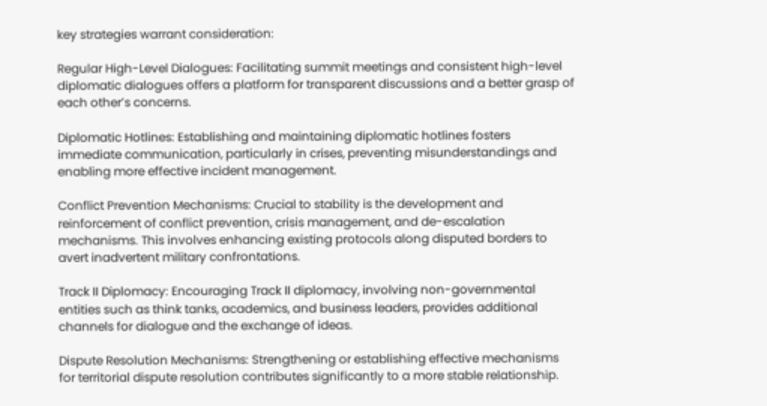key strategies warrant consideration:

Regular High-Level Dialogues: Facilitating summit meetings and consistent high-level diplomatic dialogues offers a platform for transparent discussions and a better grasp of each other’s concerns.

Diplomatic Hotlines: Establishing and maintaining diplomatic hotlines fosters immediate communication, particularly in crises, preventing misunderstandings and enabling more effective incident management.

Conflict Prevention Mechanisms: Crucial to stability is the development and reinforcement of conflict prevention, crisis management, and de-escalation mechanisms. This involves enhancing existing protocols along disputed borders to avert inadvertent military confrontations.

Track II Diplomacy: Encouraging Track II diplomacy, involving non-governmental entities such as think tanks, academics, and business leaders, provides additional channels for dialogue and the exchange of ideas.

Dispute Resolution Mechanisms: Strengthening or establishing effective mechanisms for territorial dispute resolution contributes significantly to a more stable relationship.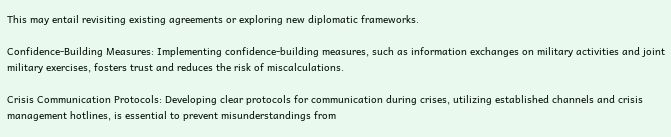This may entail revisiting existing agreements or exploring new diplomatic frameworks.

Confidence-Building Measures: Implementing confidence-building measures, such as information exchanges on military activities and joint military exercises, fosters trust and reduces the risk of miscalculations.

Crisis Communication Protocols: Developing clear protocols for communication during crises, utilizing established channels and crisis management hotlines, is essential to prevent misunderstandings from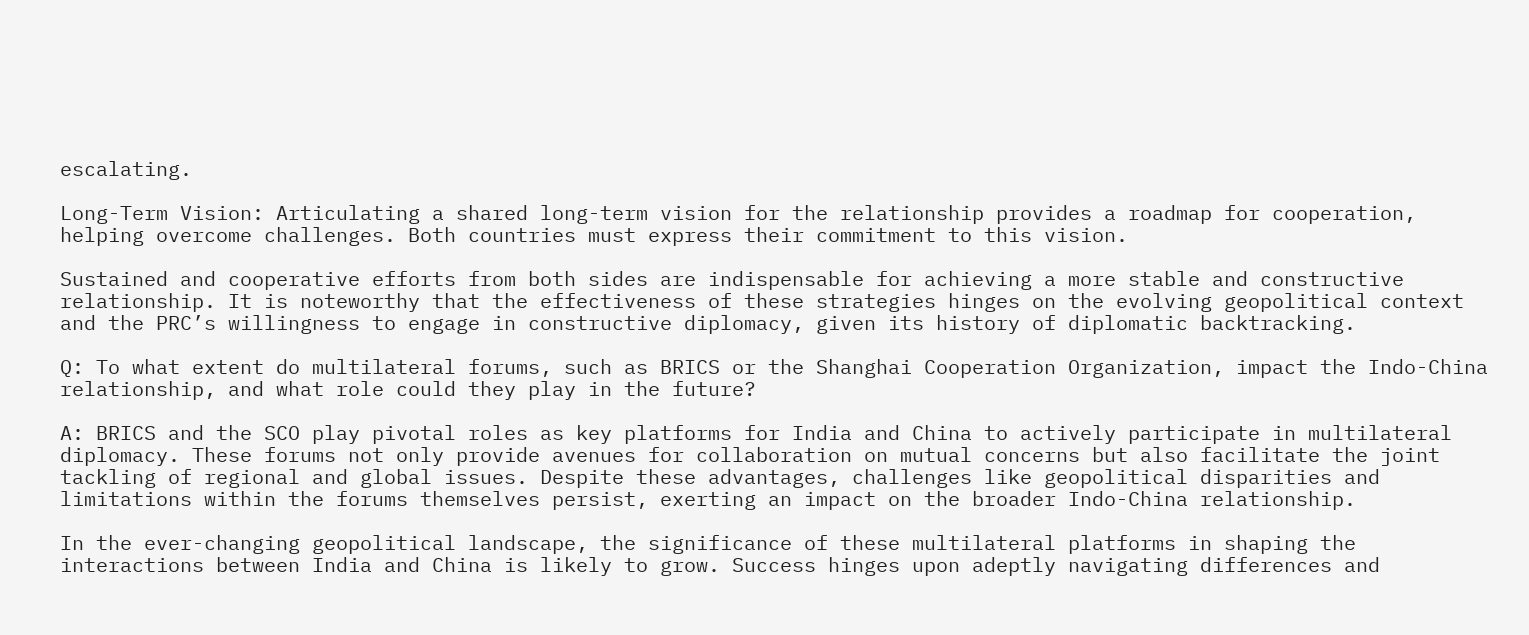escalating.

Long-Term Vision: Articulating a shared long-term vision for the relationship provides a roadmap for cooperation, helping overcome challenges. Both countries must express their commitment to this vision.

Sustained and cooperative efforts from both sides are indispensable for achieving a more stable and constructive relationship. It is noteworthy that the effectiveness of these strategies hinges on the evolving geopolitical context and the PRC’s willingness to engage in constructive diplomacy, given its history of diplomatic backtracking.

Q: To what extent do multilateral forums, such as BRICS or the Shanghai Cooperation Organization, impact the Indo-China relationship, and what role could they play in the future?

A: BRICS and the SCO play pivotal roles as key platforms for India and China to actively participate in multilateral diplomacy. These forums not only provide avenues for collaboration on mutual concerns but also facilitate the joint tackling of regional and global issues. Despite these advantages, challenges like geopolitical disparities and limitations within the forums themselves persist, exerting an impact on the broader Indo-China relationship.

In the ever-changing geopolitical landscape, the significance of these multilateral platforms in shaping the interactions between India and China is likely to grow. Success hinges upon adeptly navigating differences and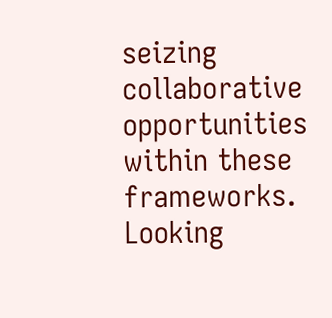seizing collaborative opportunities within these frameworks. Looking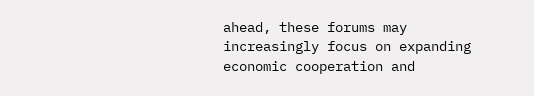ahead, these forums may increasingly focus on expanding economic cooperation and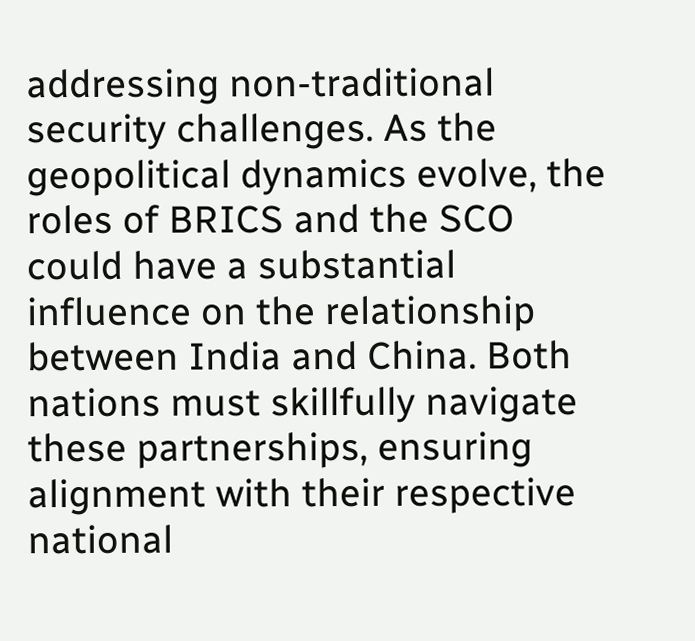addressing non-traditional security challenges. As the geopolitical dynamics evolve, the roles of BRICS and the SCO could have a substantial influence on the relationship between India and China. Both nations must skillfully navigate these partnerships, ensuring alignment with their respective national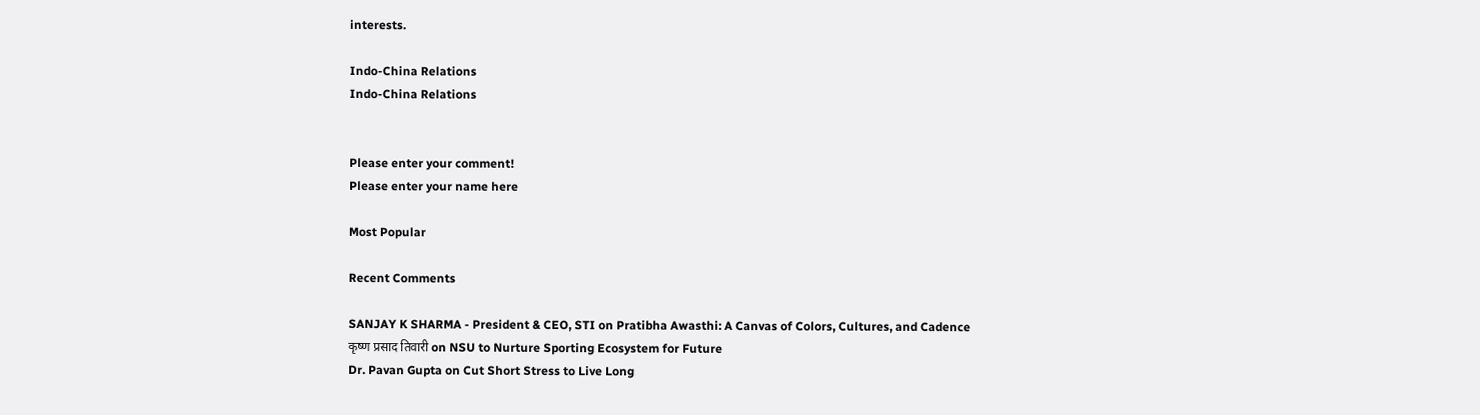interests.

Indo-China Relations
Indo-China Relations


Please enter your comment!
Please enter your name here

Most Popular

Recent Comments

SANJAY K SHARMA - President & CEO, STI on Pratibha Awasthi: A Canvas of Colors, Cultures, and Cadence
कृष्ण प्रसाद तिवारी on NSU to Nurture Sporting Ecosystem for Future
Dr. Pavan Gupta on Cut Short Stress to Live Long